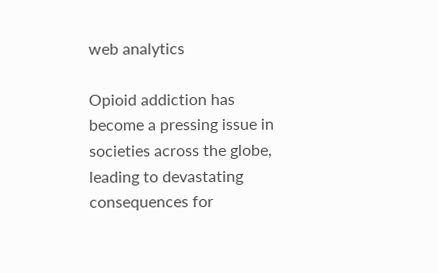web analytics

Opioid addiction has become a pressing issue in societies across the globe, leading to devastating consequences for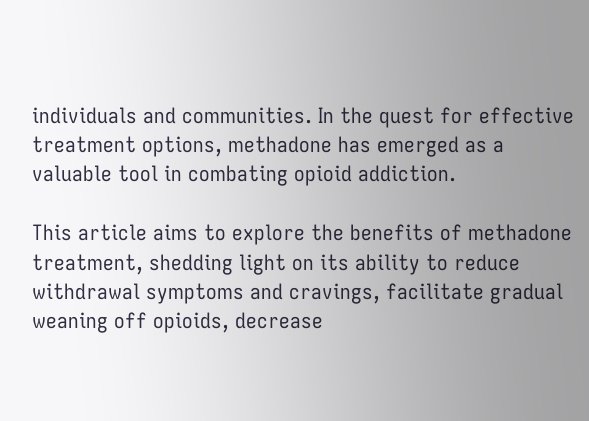individuals and communities. In the quest for effective treatment options, methadone has emerged as a valuable tool in combating opioid addiction.

This article aims to explore the benefits of methadone treatment, shedding light on its ability to reduce withdrawal symptoms and cravings, facilitate gradual weaning off opioids, decrease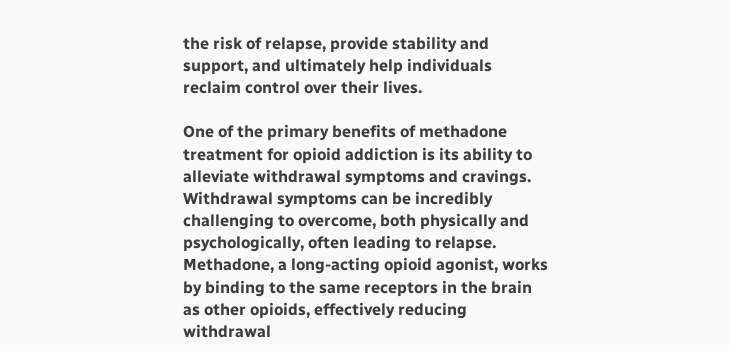the risk of relapse, provide stability and support, and ultimately help individuals reclaim control over their lives.

One of the primary benefits of methadone treatment for opioid addiction is its ability to alleviate withdrawal symptoms and cravings. Withdrawal symptoms can be incredibly challenging to overcome, both physically and psychologically, often leading to relapse. Methadone, a long-acting opioid agonist, works by binding to the same receptors in the brain as other opioids, effectively reducing withdrawal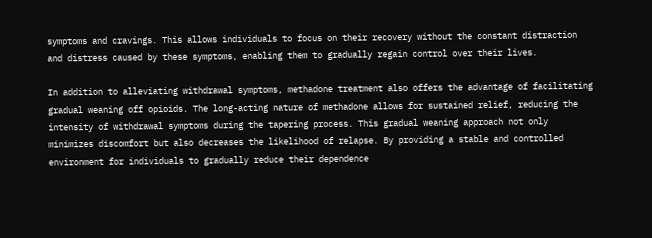symptoms and cravings. This allows individuals to focus on their recovery without the constant distraction and distress caused by these symptoms, enabling them to gradually regain control over their lives.

In addition to alleviating withdrawal symptoms, methadone treatment also offers the advantage of facilitating gradual weaning off opioids. The long-acting nature of methadone allows for sustained relief, reducing the intensity of withdrawal symptoms during the tapering process. This gradual weaning approach not only minimizes discomfort but also decreases the likelihood of relapse. By providing a stable and controlled environment for individuals to gradually reduce their dependence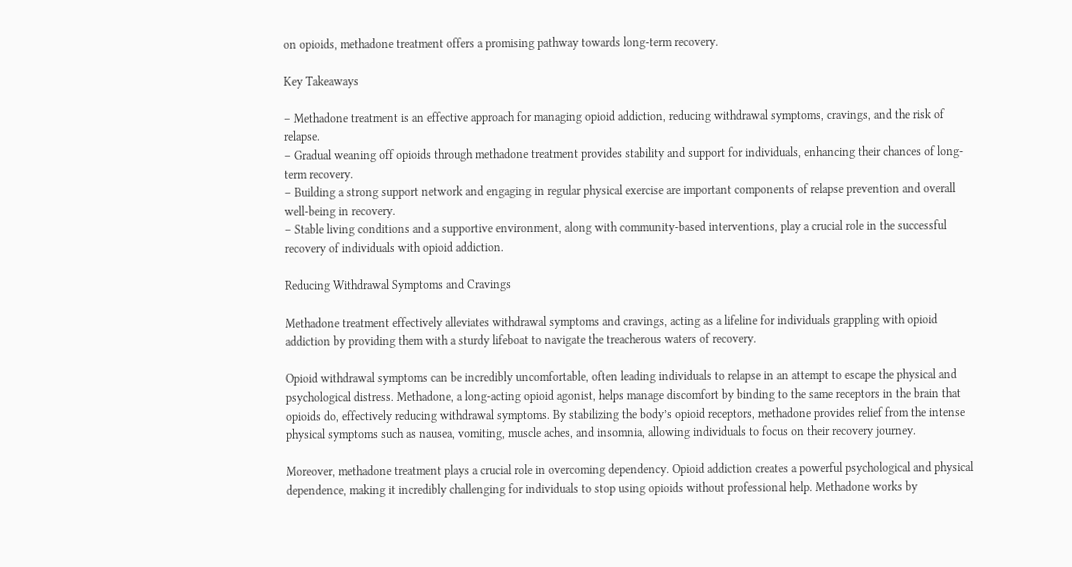on opioids, methadone treatment offers a promising pathway towards long-term recovery.

Key Takeaways

– Methadone treatment is an effective approach for managing opioid addiction, reducing withdrawal symptoms, cravings, and the risk of relapse.
– Gradual weaning off opioids through methadone treatment provides stability and support for individuals, enhancing their chances of long-term recovery.
– Building a strong support network and engaging in regular physical exercise are important components of relapse prevention and overall well-being in recovery.
– Stable living conditions and a supportive environment, along with community-based interventions, play a crucial role in the successful recovery of individuals with opioid addiction.

Reducing Withdrawal Symptoms and Cravings

Methadone treatment effectively alleviates withdrawal symptoms and cravings, acting as a lifeline for individuals grappling with opioid addiction by providing them with a sturdy lifeboat to navigate the treacherous waters of recovery.

Opioid withdrawal symptoms can be incredibly uncomfortable, often leading individuals to relapse in an attempt to escape the physical and psychological distress. Methadone, a long-acting opioid agonist, helps manage discomfort by binding to the same receptors in the brain that opioids do, effectively reducing withdrawal symptoms. By stabilizing the body’s opioid receptors, methadone provides relief from the intense physical symptoms such as nausea, vomiting, muscle aches, and insomnia, allowing individuals to focus on their recovery journey.

Moreover, methadone treatment plays a crucial role in overcoming dependency. Opioid addiction creates a powerful psychological and physical dependence, making it incredibly challenging for individuals to stop using opioids without professional help. Methadone works by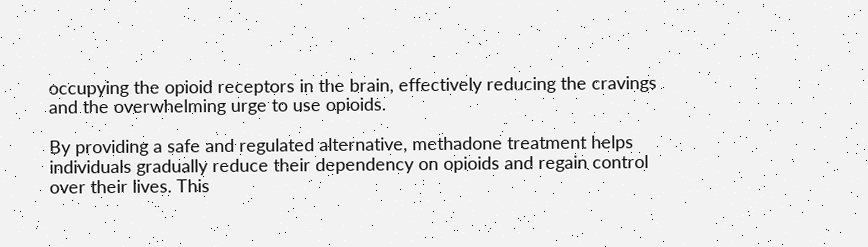occupying the opioid receptors in the brain, effectively reducing the cravings and the overwhelming urge to use opioids.

By providing a safe and regulated alternative, methadone treatment helps individuals gradually reduce their dependency on opioids and regain control over their lives. This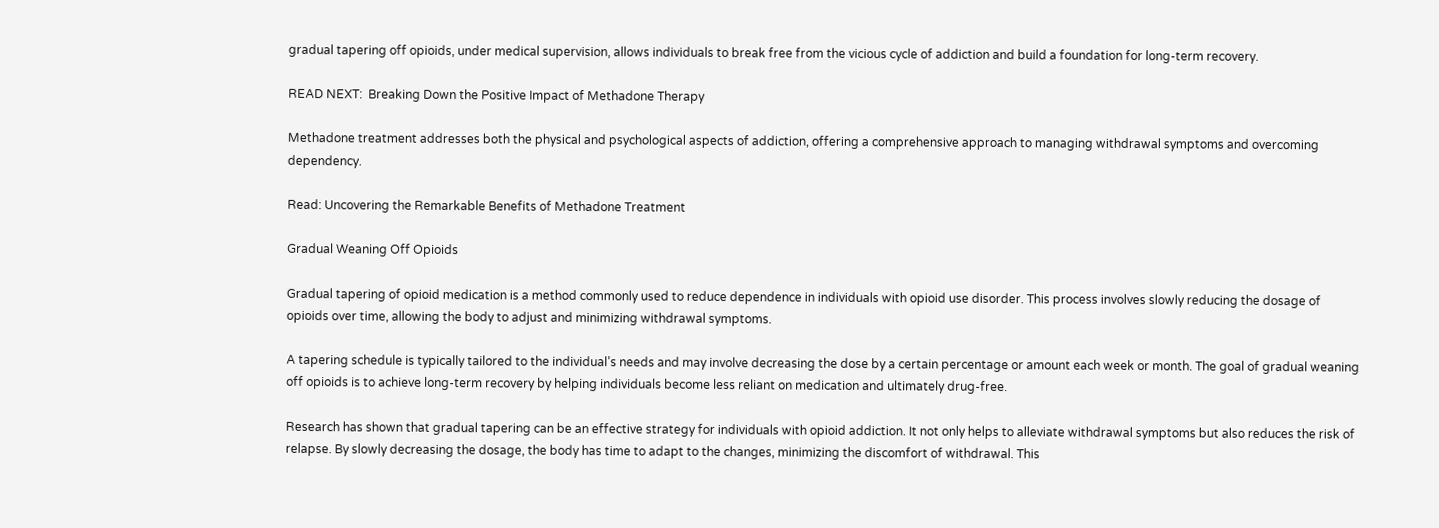gradual tapering off opioids, under medical supervision, allows individuals to break free from the vicious cycle of addiction and build a foundation for long-term recovery.

READ NEXT:  Breaking Down the Positive Impact of Methadone Therapy

Methadone treatment addresses both the physical and psychological aspects of addiction, offering a comprehensive approach to managing withdrawal symptoms and overcoming dependency.

Read: Uncovering the Remarkable Benefits of Methadone Treatment

Gradual Weaning Off Opioids

Gradual tapering of opioid medication is a method commonly used to reduce dependence in individuals with opioid use disorder. This process involves slowly reducing the dosage of opioids over time, allowing the body to adjust and minimizing withdrawal symptoms.

A tapering schedule is typically tailored to the individual’s needs and may involve decreasing the dose by a certain percentage or amount each week or month. The goal of gradual weaning off opioids is to achieve long-term recovery by helping individuals become less reliant on medication and ultimately drug-free.

Research has shown that gradual tapering can be an effective strategy for individuals with opioid addiction. It not only helps to alleviate withdrawal symptoms but also reduces the risk of relapse. By slowly decreasing the dosage, the body has time to adapt to the changes, minimizing the discomfort of withdrawal. This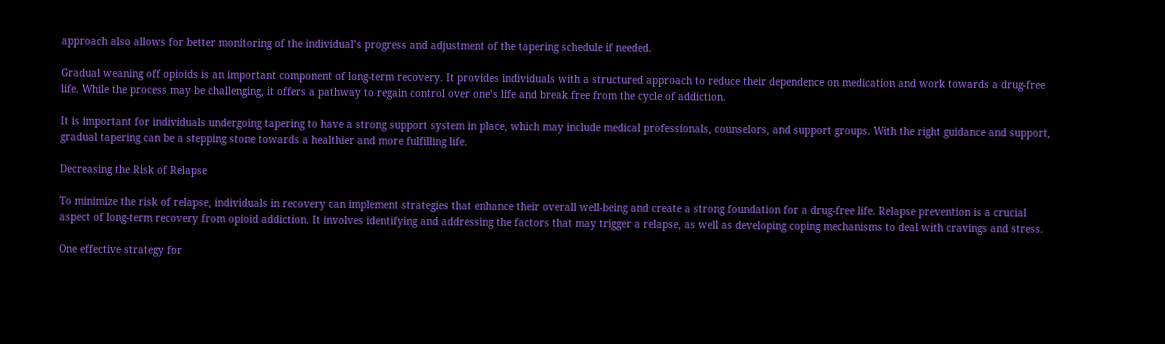approach also allows for better monitoring of the individual’s progress and adjustment of the tapering schedule if needed.

Gradual weaning off opioids is an important component of long-term recovery. It provides individuals with a structured approach to reduce their dependence on medication and work towards a drug-free life. While the process may be challenging, it offers a pathway to regain control over one’s life and break free from the cycle of addiction.

It is important for individuals undergoing tapering to have a strong support system in place, which may include medical professionals, counselors, and support groups. With the right guidance and support, gradual tapering can be a stepping stone towards a healthier and more fulfilling life.

Decreasing the Risk of Relapse

To minimize the risk of relapse, individuals in recovery can implement strategies that enhance their overall well-being and create a strong foundation for a drug-free life. Relapse prevention is a crucial aspect of long-term recovery from opioid addiction. It involves identifying and addressing the factors that may trigger a relapse, as well as developing coping mechanisms to deal with cravings and stress.

One effective strategy for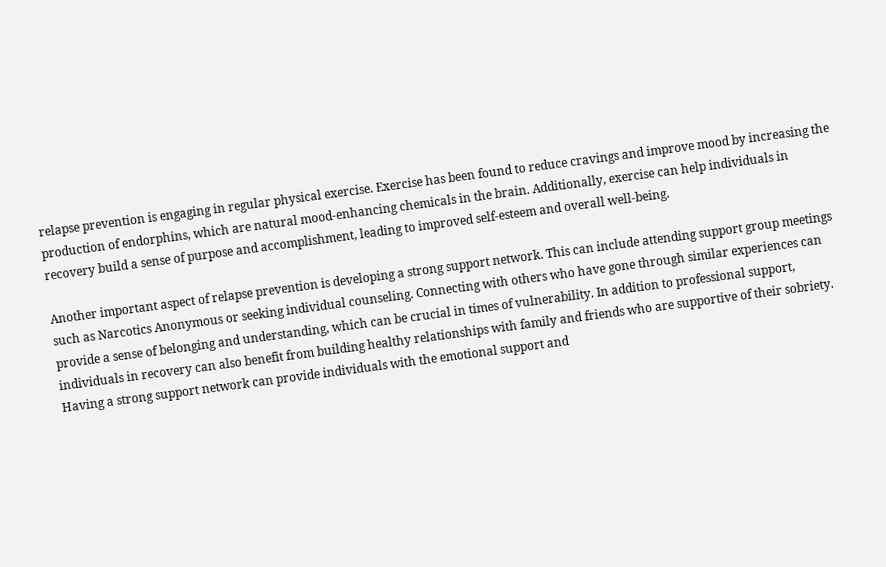relapse prevention is engaging in regular physical exercise. Exercise has been found to reduce cravings and improve mood by increasing the production of endorphins, which are natural mood-enhancing chemicals in the brain. Additionally, exercise can help individuals in recovery build a sense of purpose and accomplishment, leading to improved self-esteem and overall well-being.

Another important aspect of relapse prevention is developing a strong support network. This can include attending support group meetings such as Narcotics Anonymous or seeking individual counseling. Connecting with others who have gone through similar experiences can provide a sense of belonging and understanding, which can be crucial in times of vulnerability. In addition to professional support, individuals in recovery can also benefit from building healthy relationships with family and friends who are supportive of their sobriety. Having a strong support network can provide individuals with the emotional support and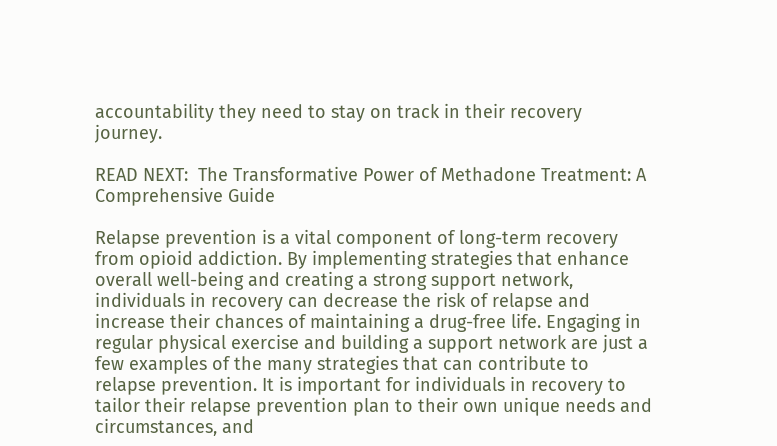accountability they need to stay on track in their recovery journey.

READ NEXT:  The Transformative Power of Methadone Treatment: A Comprehensive Guide

Relapse prevention is a vital component of long-term recovery from opioid addiction. By implementing strategies that enhance overall well-being and creating a strong support network, individuals in recovery can decrease the risk of relapse and increase their chances of maintaining a drug-free life. Engaging in regular physical exercise and building a support network are just a few examples of the many strategies that can contribute to relapse prevention. It is important for individuals in recovery to tailor their relapse prevention plan to their own unique needs and circumstances, and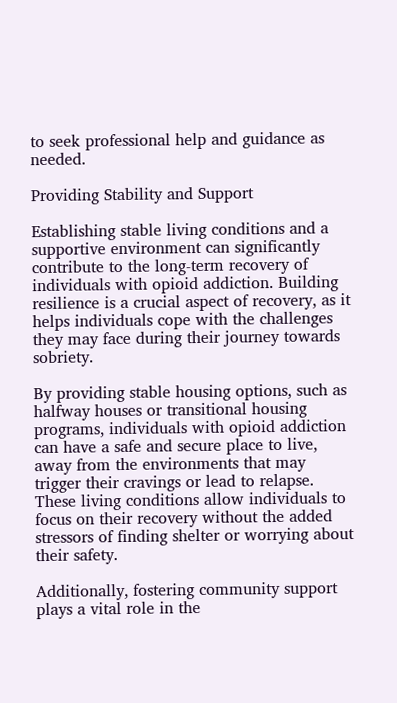to seek professional help and guidance as needed.

Providing Stability and Support

Establishing stable living conditions and a supportive environment can significantly contribute to the long-term recovery of individuals with opioid addiction. Building resilience is a crucial aspect of recovery, as it helps individuals cope with the challenges they may face during their journey towards sobriety.

By providing stable housing options, such as halfway houses or transitional housing programs, individuals with opioid addiction can have a safe and secure place to live, away from the environments that may trigger their cravings or lead to relapse. These living conditions allow individuals to focus on their recovery without the added stressors of finding shelter or worrying about their safety.

Additionally, fostering community support plays a vital role in the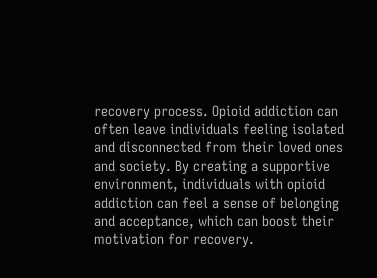recovery process. Opioid addiction can often leave individuals feeling isolated and disconnected from their loved ones and society. By creating a supportive environment, individuals with opioid addiction can feel a sense of belonging and acceptance, which can boost their motivation for recovery.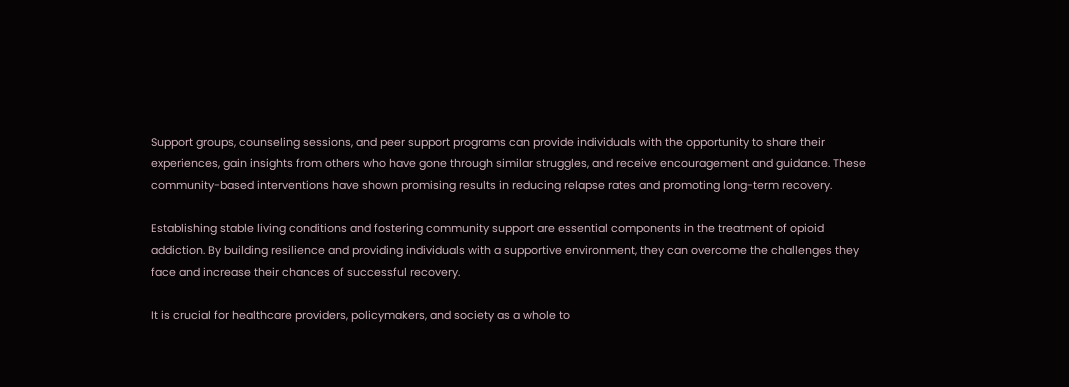Support groups, counseling sessions, and peer support programs can provide individuals with the opportunity to share their experiences, gain insights from others who have gone through similar struggles, and receive encouragement and guidance. These community-based interventions have shown promising results in reducing relapse rates and promoting long-term recovery.

Establishing stable living conditions and fostering community support are essential components in the treatment of opioid addiction. By building resilience and providing individuals with a supportive environment, they can overcome the challenges they face and increase their chances of successful recovery.

It is crucial for healthcare providers, policymakers, and society as a whole to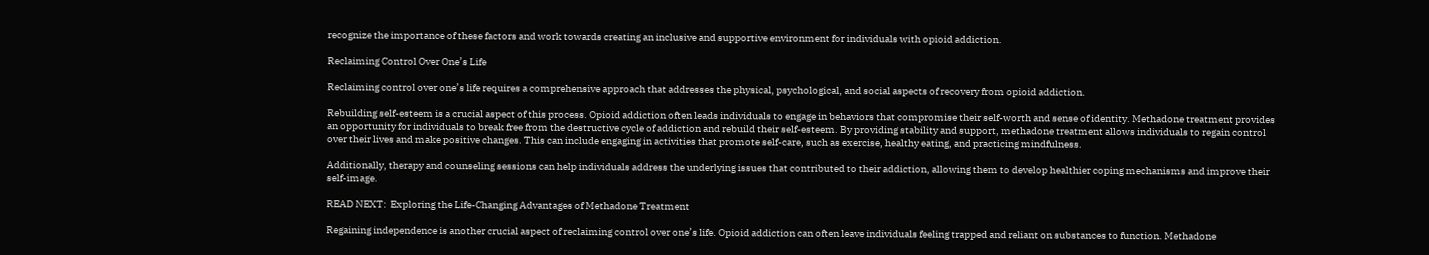recognize the importance of these factors and work towards creating an inclusive and supportive environment for individuals with opioid addiction.

Reclaiming Control Over One’s Life

Reclaiming control over one’s life requires a comprehensive approach that addresses the physical, psychological, and social aspects of recovery from opioid addiction.

Rebuilding self-esteem is a crucial aspect of this process. Opioid addiction often leads individuals to engage in behaviors that compromise their self-worth and sense of identity. Methadone treatment provides an opportunity for individuals to break free from the destructive cycle of addiction and rebuild their self-esteem. By providing stability and support, methadone treatment allows individuals to regain control over their lives and make positive changes. This can include engaging in activities that promote self-care, such as exercise, healthy eating, and practicing mindfulness.

Additionally, therapy and counseling sessions can help individuals address the underlying issues that contributed to their addiction, allowing them to develop healthier coping mechanisms and improve their self-image.

READ NEXT:  Exploring the Life-Changing Advantages of Methadone Treatment

Regaining independence is another crucial aspect of reclaiming control over one’s life. Opioid addiction can often leave individuals feeling trapped and reliant on substances to function. Methadone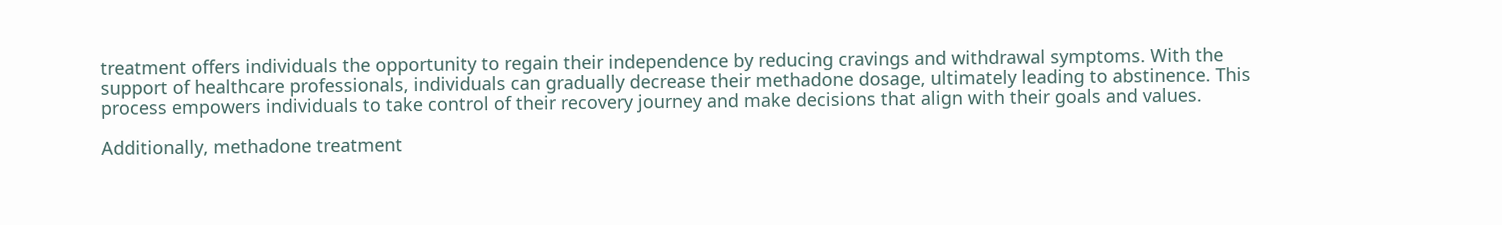treatment offers individuals the opportunity to regain their independence by reducing cravings and withdrawal symptoms. With the support of healthcare professionals, individuals can gradually decrease their methadone dosage, ultimately leading to abstinence. This process empowers individuals to take control of their recovery journey and make decisions that align with their goals and values.

Additionally, methadone treatment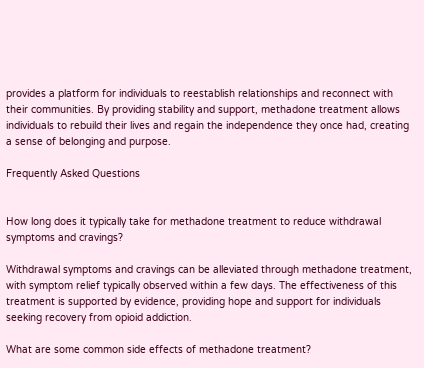provides a platform for individuals to reestablish relationships and reconnect with their communities. By providing stability and support, methadone treatment allows individuals to rebuild their lives and regain the independence they once had, creating a sense of belonging and purpose.

Frequently Asked Questions


How long does it typically take for methadone treatment to reduce withdrawal symptoms and cravings?

Withdrawal symptoms and cravings can be alleviated through methadone treatment, with symptom relief typically observed within a few days. The effectiveness of this treatment is supported by evidence, providing hope and support for individuals seeking recovery from opioid addiction.

What are some common side effects of methadone treatment?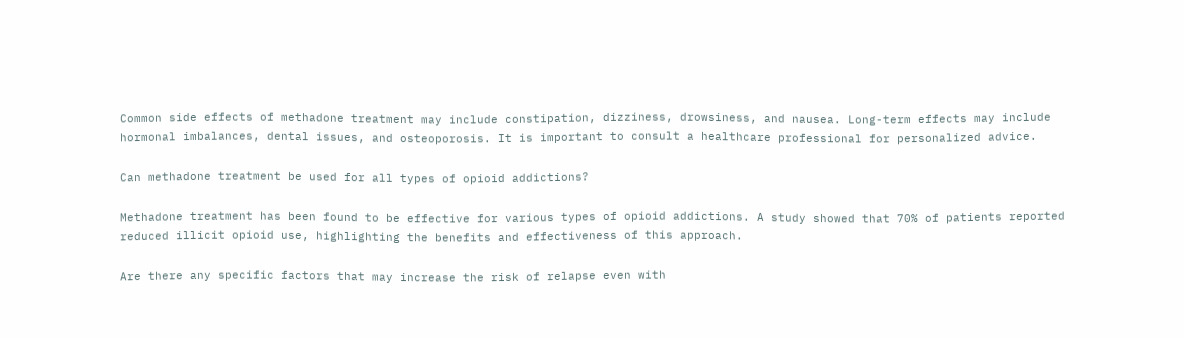Common side effects of methadone treatment may include constipation, dizziness, drowsiness, and nausea. Long-term effects may include hormonal imbalances, dental issues, and osteoporosis. It is important to consult a healthcare professional for personalized advice.

Can methadone treatment be used for all types of opioid addictions?

Methadone treatment has been found to be effective for various types of opioid addictions. A study showed that 70% of patients reported reduced illicit opioid use, highlighting the benefits and effectiveness of this approach.

Are there any specific factors that may increase the risk of relapse even with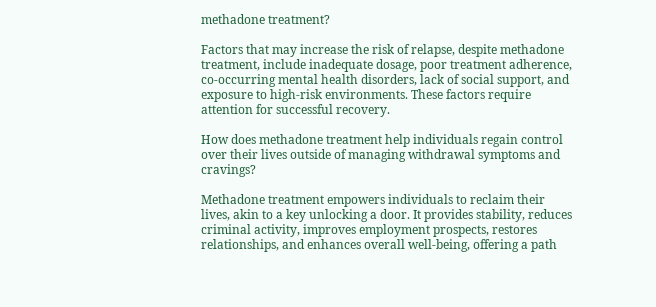methadone treatment?

Factors that may increase the risk of relapse, despite methadone treatment, include inadequate dosage, poor treatment adherence, co-occurring mental health disorders, lack of social support, and exposure to high-risk environments. These factors require attention for successful recovery.

How does methadone treatment help individuals regain control over their lives outside of managing withdrawal symptoms and cravings?

Methadone treatment empowers individuals to reclaim their lives, akin to a key unlocking a door. It provides stability, reduces criminal activity, improves employment prospects, restores relationships, and enhances overall well-being, offering a path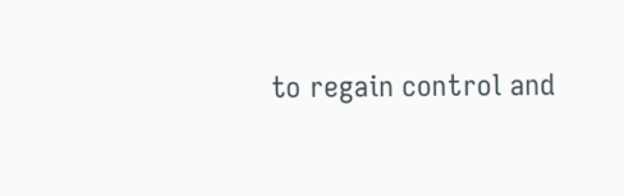to regain control and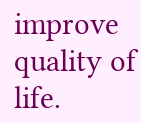improve quality of life.